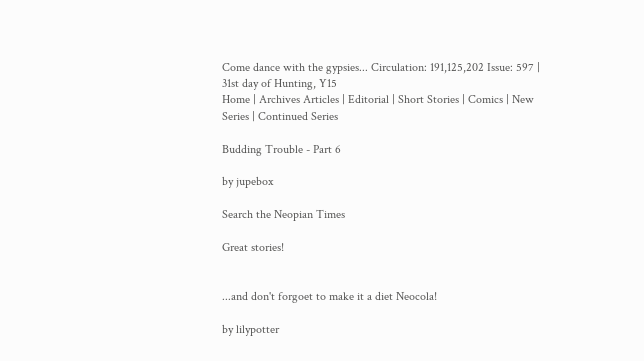Come dance with the gypsies... Circulation: 191,125,202 Issue: 597 | 31st day of Hunting, Y15
Home | Archives Articles | Editorial | Short Stories | Comics | New Series | Continued Series

Budding Trouble - Part 6

by jupebox

Search the Neopian Times

Great stories!


...and don't forgoet to make it a diet Neocola!

by lilypotter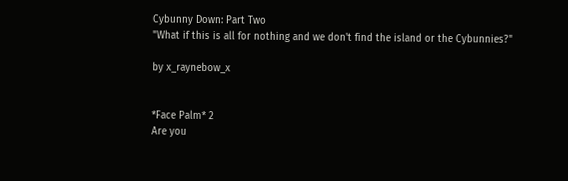Cybunny Down: Part Two
"What if this is all for nothing and we don't find the island or the Cybunnies?"

by x_raynebow_x


*Face Palm* 2
Are you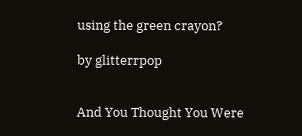using the green crayon?

by glitterrpop


And You Thought You Were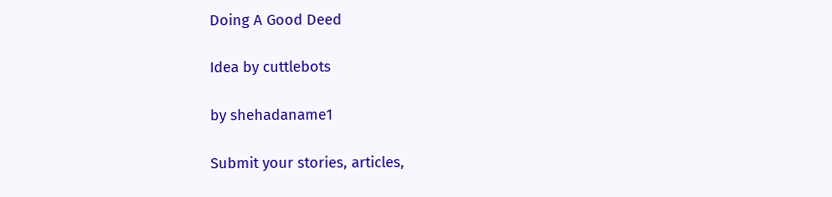Doing A Good Deed

Idea by cuttlebots

by shehadaname1

Submit your stories, articles,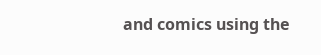and comics using the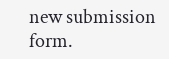new submission form.